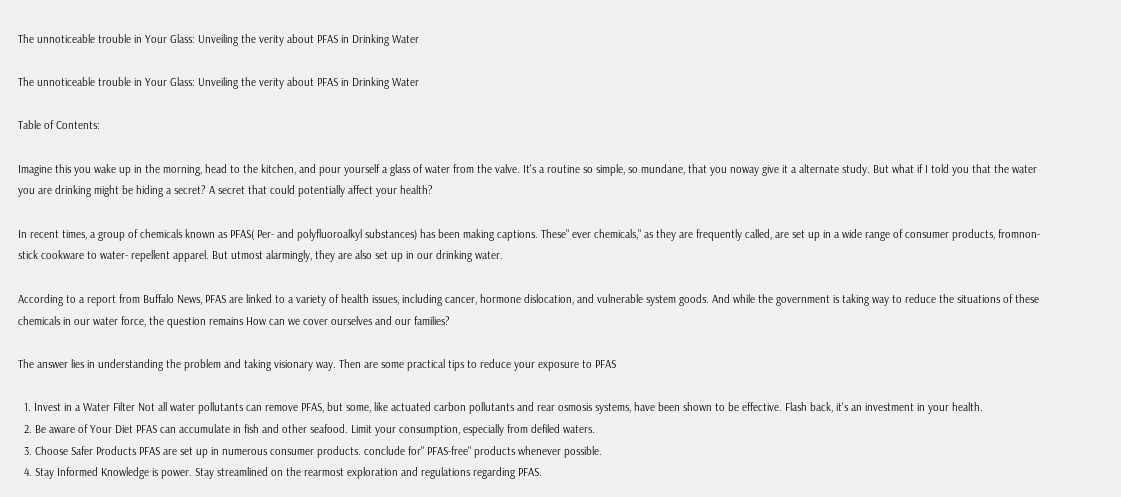The unnoticeable trouble in Your Glass: Unveiling the verity about PFAS in Drinking Water

The unnoticeable trouble in Your Glass: Unveiling the verity about PFAS in Drinking Water

Table of Contents:

Imagine this you wake up in the morning, head to the kitchen, and pour yourself a glass of water from the valve. It's a routine so simple, so mundane, that you noway give it a alternate study. But what if I told you that the water you are drinking might be hiding a secret? A secret that could potentially affect your health?

In recent times, a group of chemicals known as PFAS( Per- and polyfluoroalkyl substances) has been making captions. These" ever chemicals," as they are frequently called, are set up in a wide range of consumer products, fromnon-stick cookware to water- repellent apparel. But utmost alarmingly, they are also set up in our drinking water.

According to a report from Buffalo News, PFAS are linked to a variety of health issues, including cancer, hormone dislocation, and vulnerable system goods. And while the government is taking way to reduce the situations of these chemicals in our water force, the question remains How can we cover ourselves and our families?

The answer lies in understanding the problem and taking visionary way. Then are some practical tips to reduce your exposure to PFAS

  1. Invest in a Water Filter Not all water pollutants can remove PFAS, but some, like actuated carbon pollutants and rear osmosis systems, have been shown to be effective. Flash back, it's an investment in your health.
  2. Be aware of Your Diet PFAS can accumulate in fish and other seafood. Limit your consumption, especially from defiled waters.
  3. Choose Safer Products PFAS are set up in numerous consumer products. conclude for" PFAS-free" products whenever possible.
  4. Stay Informed Knowledge is power. Stay streamlined on the rearmost exploration and regulations regarding PFAS.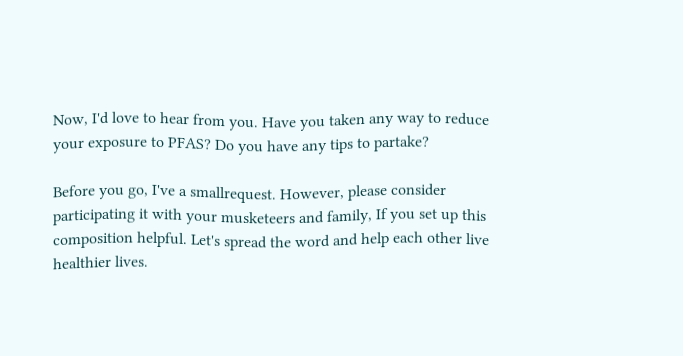Now, I'd love to hear from you. Have you taken any way to reduce your exposure to PFAS? Do you have any tips to partake?

Before you go, I've a smallrequest. However, please consider participating it with your musketeers and family, If you set up this composition helpful. Let's spread the word and help each other live healthier lives.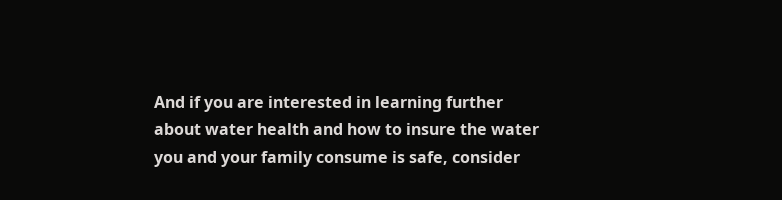And if you are interested in learning further about water health and how to insure the water you and your family consume is safe, consider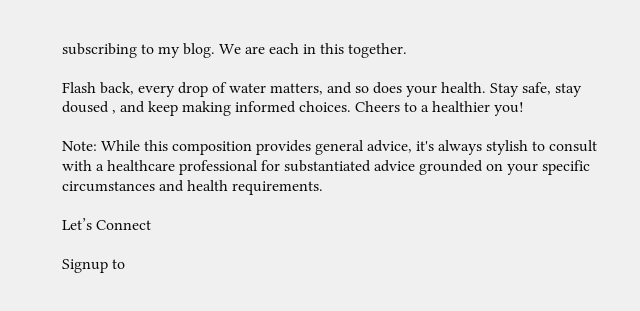subscribing to my blog. We are each in this together.

Flash back, every drop of water matters, and so does your health. Stay safe, stay doused , and keep making informed choices. Cheers to a healthier you!

Note: While this composition provides general advice, it's always stylish to consult with a healthcare professional for substantiated advice grounded on your specific circumstances and health requirements.

Let’s Connect

Signup to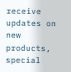receive updates on new products, special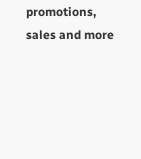promotions, sales and more